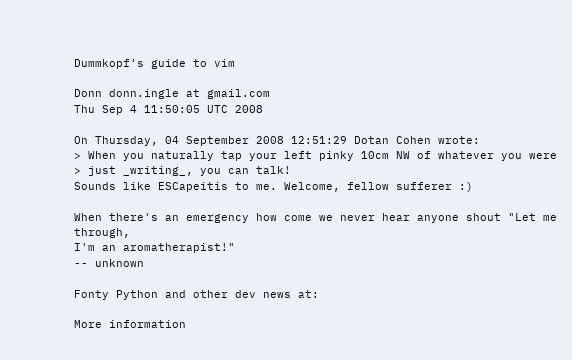Dummkopf's guide to vim

Donn donn.ingle at gmail.com
Thu Sep 4 11:50:05 UTC 2008

On Thursday, 04 September 2008 12:51:29 Dotan Cohen wrote:
> When you naturally tap your left pinky 10cm NW of whatever you were
> just _writing_, you can talk!
Sounds like ESCapeitis to me. Welcome, fellow sufferer :)

When there's an emergency how come we never hear anyone shout "Let me through,
I'm an aromatherapist!"
-- unknown

Fonty Python and other dev news at:

More information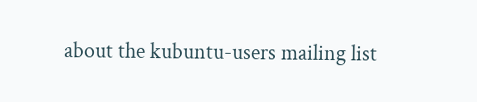about the kubuntu-users mailing list